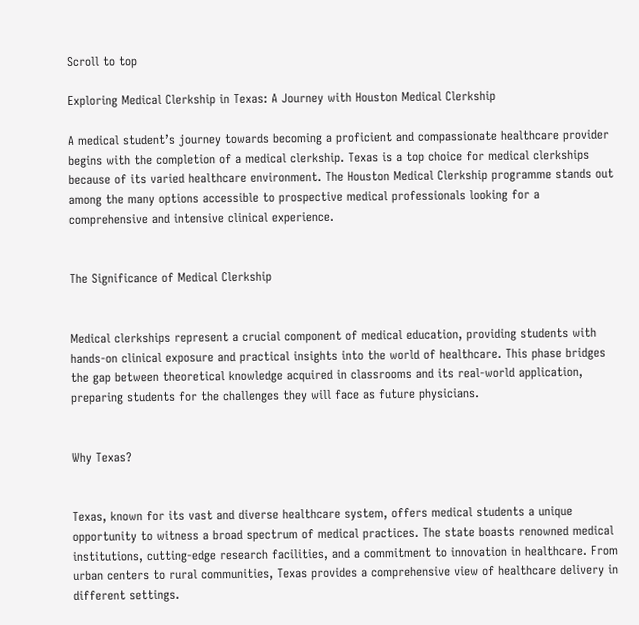Scroll to top

Exploring Medical Clerkship in Texas: A Journey with Houston Medical Clerkship

A medical student’s journey towards becoming a proficient and compassionate healthcare provider begins with the completion of a medical clerkship. Texas is a top choice for medical clerkships because of its varied healthcare environment. The Houston Medical Clerkship programme stands out among the many options accessible to prospective medical professionals looking for a comprehensive and intensive clinical experience.


The Significance of Medical Clerkship


Medical clerkships represent a crucial component of medical education, providing students with hands-on clinical exposure and practical insights into the world of healthcare. This phase bridges the gap between theoretical knowledge acquired in classrooms and its real-world application, preparing students for the challenges they will face as future physicians.


Why Texas?


Texas, known for its vast and diverse healthcare system, offers medical students a unique opportunity to witness a broad spectrum of medical practices. The state boasts renowned medical institutions, cutting-edge research facilities, and a commitment to innovation in healthcare. From urban centers to rural communities, Texas provides a comprehensive view of healthcare delivery in different settings.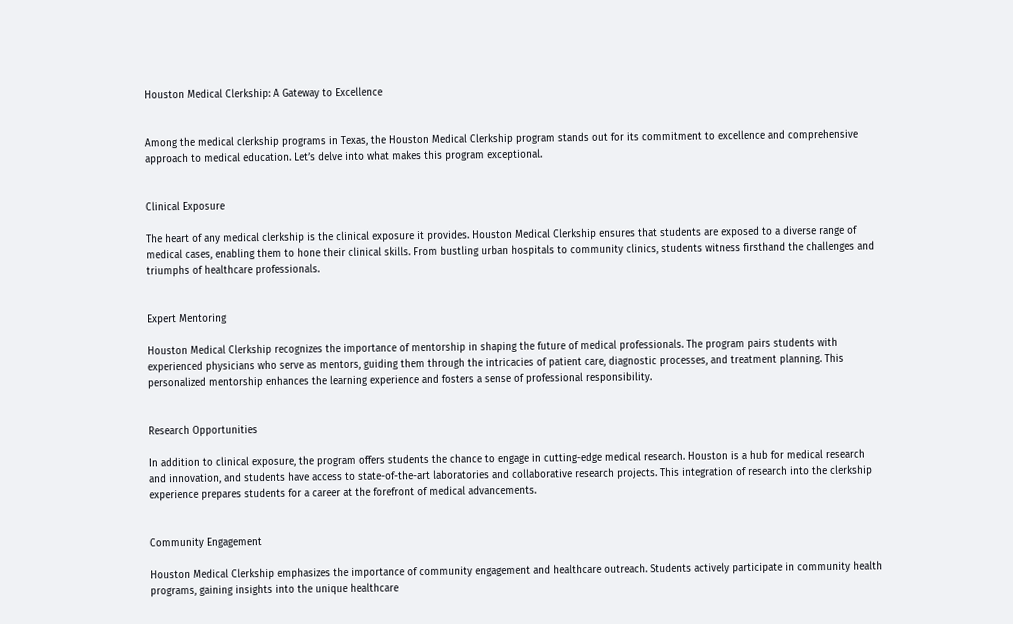Houston Medical Clerkship: A Gateway to Excellence


Among the medical clerkship programs in Texas, the Houston Medical Clerkship program stands out for its commitment to excellence and comprehensive approach to medical education. Let’s delve into what makes this program exceptional.


Clinical Exposure

The heart of any medical clerkship is the clinical exposure it provides. Houston Medical Clerkship ensures that students are exposed to a diverse range of medical cases, enabling them to hone their clinical skills. From bustling urban hospitals to community clinics, students witness firsthand the challenges and triumphs of healthcare professionals.


Expert Mentoring

Houston Medical Clerkship recognizes the importance of mentorship in shaping the future of medical professionals. The program pairs students with experienced physicians who serve as mentors, guiding them through the intricacies of patient care, diagnostic processes, and treatment planning. This personalized mentorship enhances the learning experience and fosters a sense of professional responsibility.


Research Opportunities

In addition to clinical exposure, the program offers students the chance to engage in cutting-edge medical research. Houston is a hub for medical research and innovation, and students have access to state-of-the-art laboratories and collaborative research projects. This integration of research into the clerkship experience prepares students for a career at the forefront of medical advancements.


Community Engagement

Houston Medical Clerkship emphasizes the importance of community engagement and healthcare outreach. Students actively participate in community health programs, gaining insights into the unique healthcare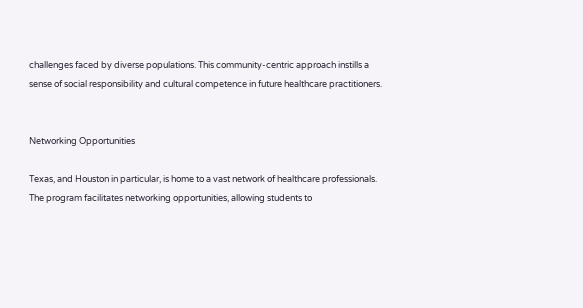challenges faced by diverse populations. This community-centric approach instills a sense of social responsibility and cultural competence in future healthcare practitioners.


Networking Opportunities

Texas, and Houston in particular, is home to a vast network of healthcare professionals. The program facilitates networking opportunities, allowing students to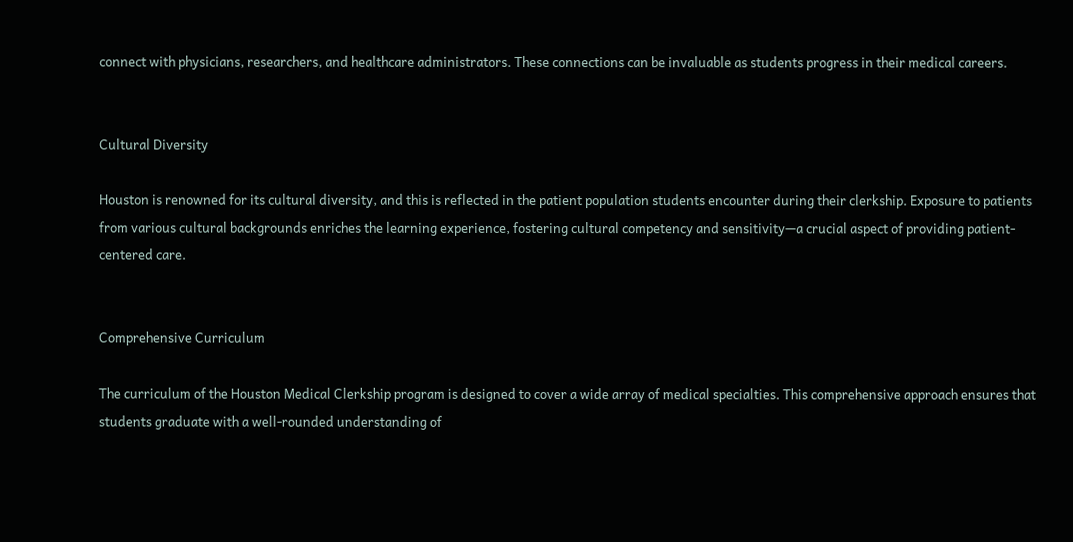connect with physicians, researchers, and healthcare administrators. These connections can be invaluable as students progress in their medical careers.


Cultural Diversity

Houston is renowned for its cultural diversity, and this is reflected in the patient population students encounter during their clerkship. Exposure to patients from various cultural backgrounds enriches the learning experience, fostering cultural competency and sensitivity—a crucial aspect of providing patient-centered care.


Comprehensive Curriculum

The curriculum of the Houston Medical Clerkship program is designed to cover a wide array of medical specialties. This comprehensive approach ensures that students graduate with a well-rounded understanding of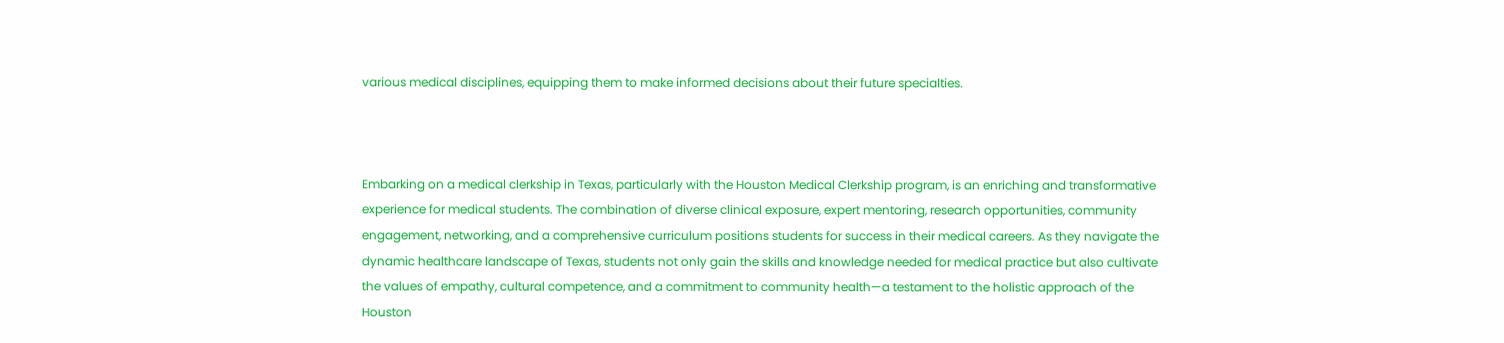various medical disciplines, equipping them to make informed decisions about their future specialties.



Embarking on a medical clerkship in Texas, particularly with the Houston Medical Clerkship program, is an enriching and transformative experience for medical students. The combination of diverse clinical exposure, expert mentoring, research opportunities, community engagement, networking, and a comprehensive curriculum positions students for success in their medical careers. As they navigate the dynamic healthcare landscape of Texas, students not only gain the skills and knowledge needed for medical practice but also cultivate the values of empathy, cultural competence, and a commitment to community health—a testament to the holistic approach of the Houston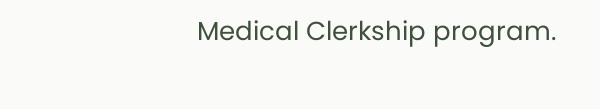Medical Clerkship program.